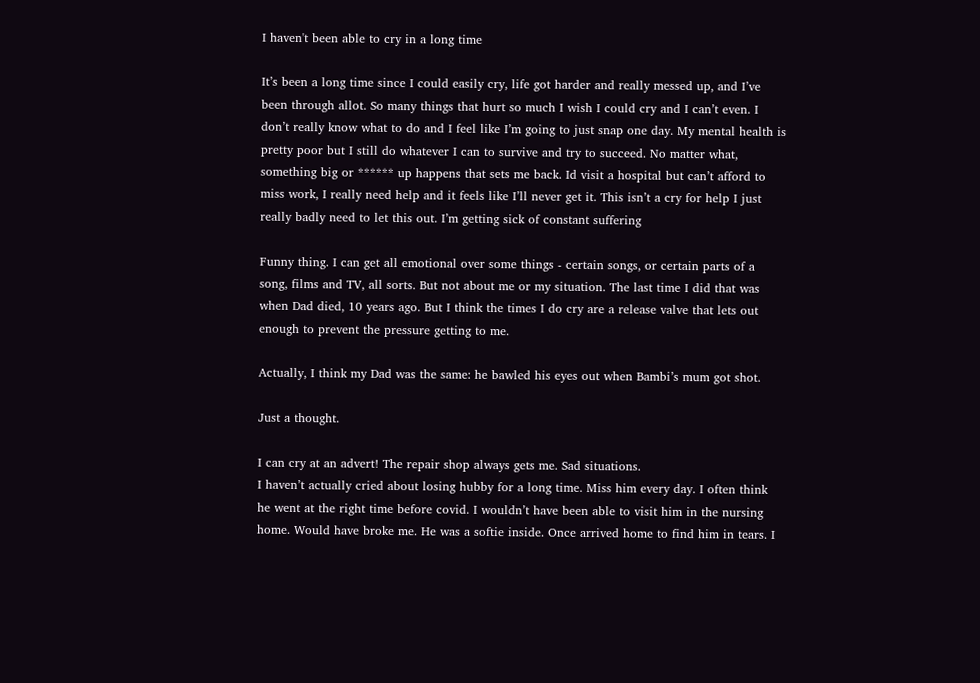I haven't been able to cry in a long time

It’s been a long time since I could easily cry, life got harder and really messed up, and I’ve been through allot. So many things that hurt so much I wish I could cry and I can’t even. I don’t really know what to do and I feel like I’m going to just snap one day. My mental health is pretty poor but I still do whatever I can to survive and try to succeed. No matter what, something big or ****** up happens that sets me back. Id visit a hospital but can’t afford to miss work, I really need help and it feels like I’ll never get it. This isn’t a cry for help I just really badly need to let this out. I’m getting sick of constant suffering

Funny thing. I can get all emotional over some things - certain songs, or certain parts of a song, films and TV, all sorts. But not about me or my situation. The last time I did that was when Dad died, 10 years ago. But I think the times I do cry are a release valve that lets out enough to prevent the pressure getting to me.

Actually, I think my Dad was the same: he bawled his eyes out when Bambi’s mum got shot.

Just a thought.

I can cry at an advert! The repair shop always gets me. Sad situations.
I haven’t actually cried about losing hubby for a long time. Miss him every day. I often think he went at the right time before covid. I wouldn’t have been able to visit him in the nursing home. Would have broke me. He was a softie inside. Once arrived home to find him in tears. I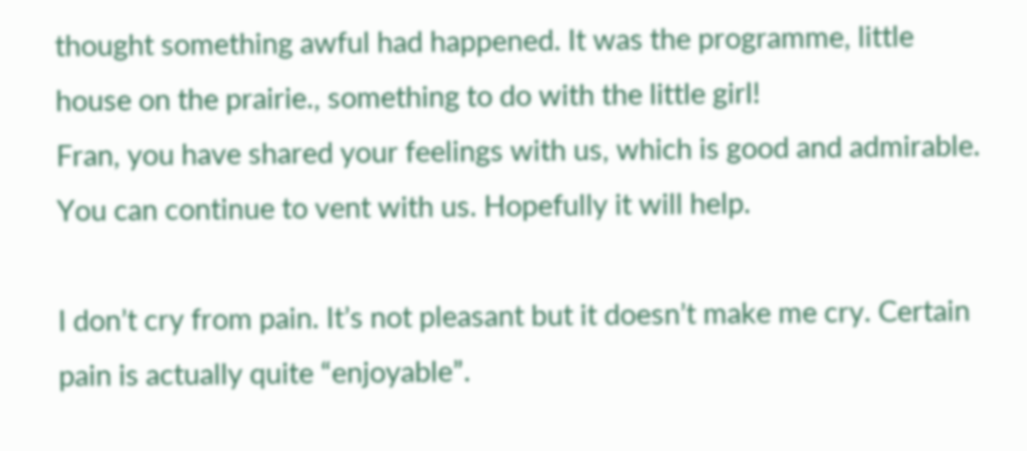thought something awful had happened. It was the programme, little house on the prairie., something to do with the little girl!
Fran, you have shared your feelings with us, which is good and admirable. You can continue to vent with us. Hopefully it will help.

I don’t cry from pain. It’s not pleasant but it doesn’t make me cry. Certain pain is actually quite “enjoyable”.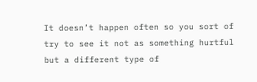It doesn’t happen often so you sort of try to see it not as something hurtful but a different type of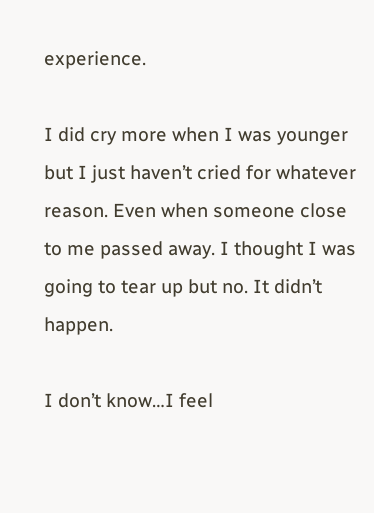experience.

I did cry more when I was younger but I just haven’t cried for whatever reason. Even when someone close to me passed away. I thought I was going to tear up but no. It didn’t happen.

I don’t know…I feel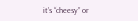it’s “cheesy” or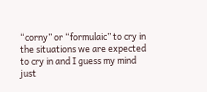“corny” or “formulaic” to cry in the situations we are expected to cry in and I guess my mind just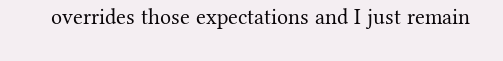overrides those expectations and I just remain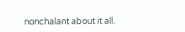nonchalant about it all.